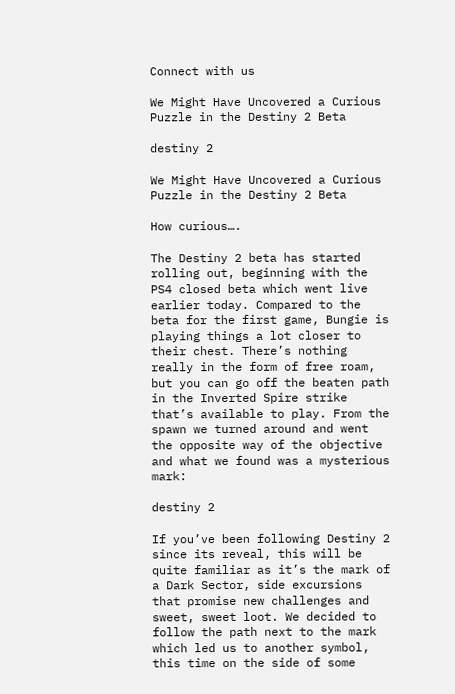Connect with us

We Might Have Uncovered a Curious Puzzle in the Destiny 2 Beta

destiny 2

We Might Have Uncovered a Curious Puzzle in the Destiny 2 Beta

How curious….

The Destiny 2 beta has started rolling out, beginning with the PS4 closed beta which went live earlier today. Compared to the beta for the first game, Bungie is playing things a lot closer to their chest. There’s nothing really in the form of free roam, but you can go off the beaten path in the Inverted Spire strike that’s available to play. From the spawn we turned around and went the opposite way of the objective and what we found was a mysterious mark:

destiny 2

If you’ve been following Destiny 2 since its reveal, this will be quite familiar as it’s the mark of a Dark Sector, side excursions that promise new challenges and sweet, sweet loot. We decided to follow the path next to the mark which led us to another symbol, this time on the side of some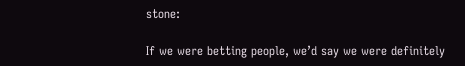stone:

If we were betting people, we’d say we were definitely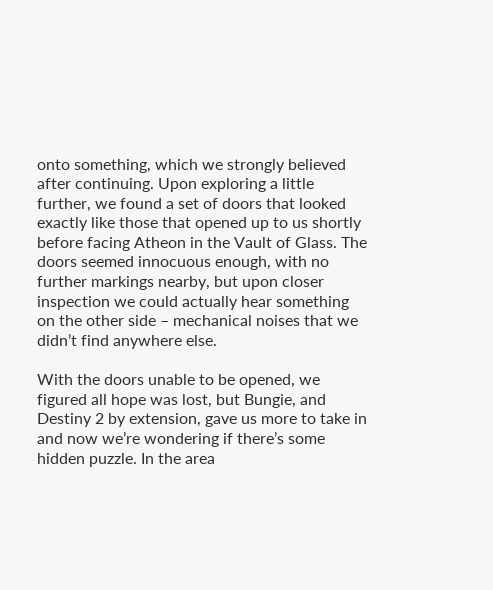onto something, which we strongly believed after continuing. Upon exploring a little further, we found a set of doors that looked exactly like those that opened up to us shortly before facing Atheon in the Vault of Glass. The doors seemed innocuous enough, with no further markings nearby, but upon closer inspection we could actually hear something on the other side – mechanical noises that we didn’t find anywhere else.

With the doors unable to be opened, we figured all hope was lost, but Bungie, and Destiny 2 by extension, gave us more to take in and now we’re wondering if there’s some hidden puzzle. In the area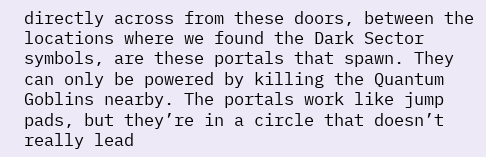directly across from these doors, between the locations where we found the Dark Sector symbols, are these portals that spawn. They can only be powered by killing the Quantum Goblins nearby. The portals work like jump pads, but they’re in a circle that doesn’t really lead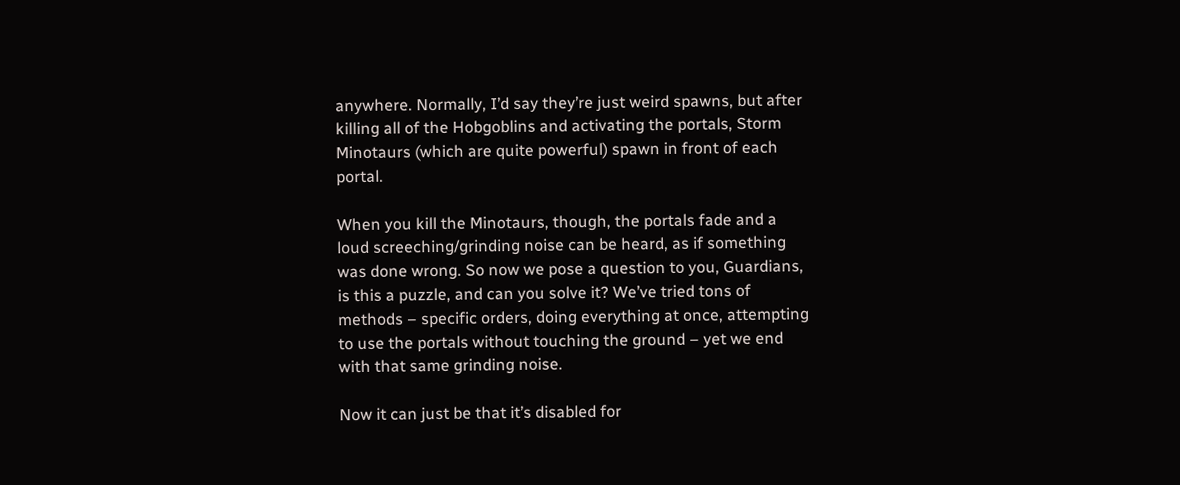anywhere. Normally, I’d say they’re just weird spawns, but after killing all of the Hobgoblins and activating the portals, Storm Minotaurs (which are quite powerful) spawn in front of each portal.

When you kill the Minotaurs, though, the portals fade and a loud screeching/grinding noise can be heard, as if something was done wrong. So now we pose a question to you, Guardians, is this a puzzle, and can you solve it? We’ve tried tons of methods – specific orders, doing everything at once, attempting to use the portals without touching the ground – yet we end with that same grinding noise.

Now it can just be that it’s disabled for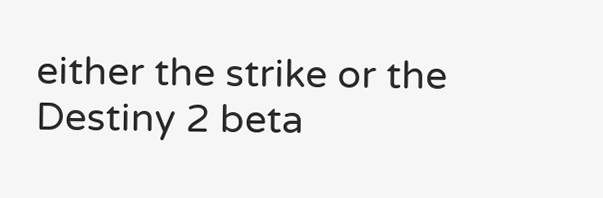either the strike or the Destiny 2 beta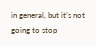in general, but it’s not going to stop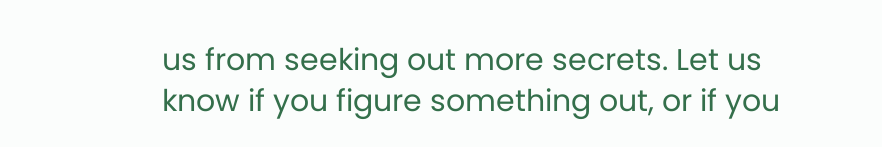us from seeking out more secrets. Let us know if you figure something out, or if you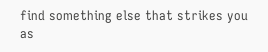find something else that strikes you as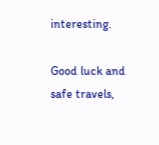interesting.

Good luck and safe travels,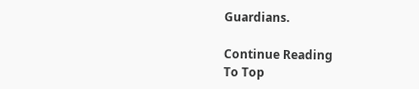Guardians.

Continue Reading
To Top